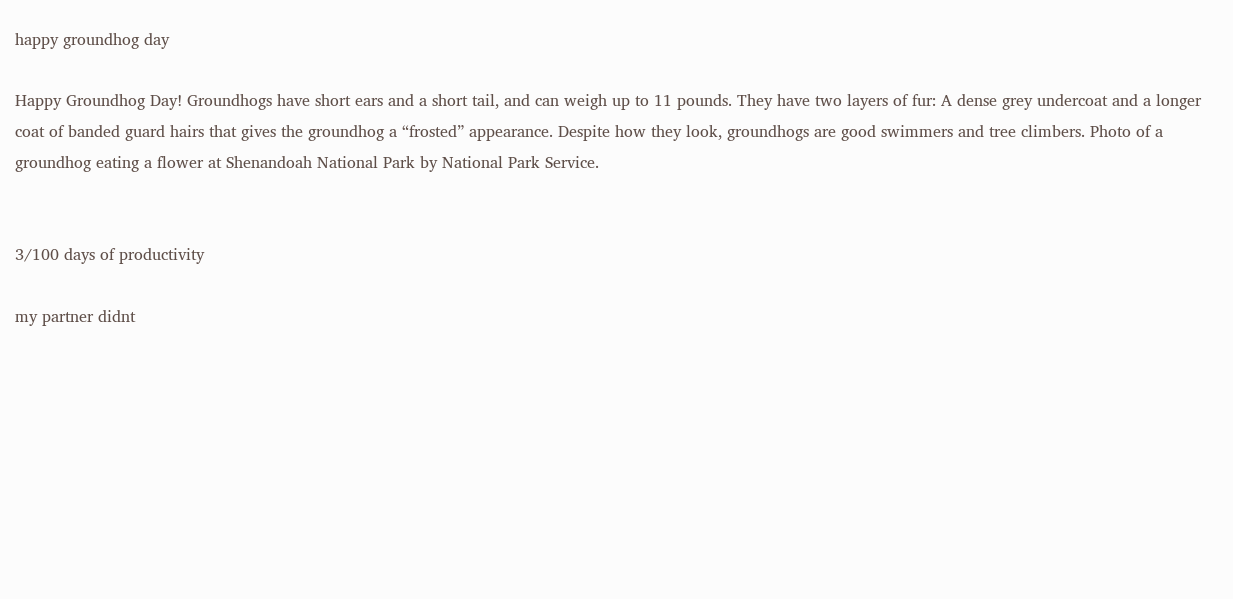happy groundhog day

Happy Groundhog Day! Groundhogs have short ears and a short tail, and can weigh up to 11 pounds. They have two layers of fur: A dense grey undercoat and a longer coat of banded guard hairs that gives the groundhog a “frosted” appearance. Despite how they look, groundhogs are good swimmers and tree climbers. Photo of a groundhog eating a flower at Shenandoah National Park by National Park Service.


3/100 days of productivity

my partner didnt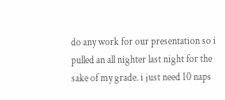do any work for our presentation so i pulled an all nighter last night for the sake of my grade. i just need 10 naps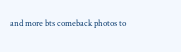and more bts comeback photos to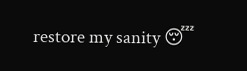restore my sanity 😴